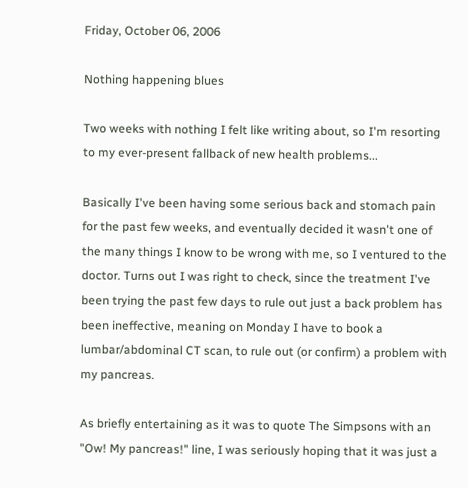Friday, October 06, 2006

Nothing happening blues

Two weeks with nothing I felt like writing about, so I'm resorting to my ever-present fallback of new health problems...

Basically I've been having some serious back and stomach pain for the past few weeks, and eventually decided it wasn't one of the many things I know to be wrong with me, so I ventured to the doctor. Turns out I was right to check, since the treatment I've been trying the past few days to rule out just a back problem has been ineffective, meaning on Monday I have to book a lumbar/abdominal CT scan, to rule out (or confirm) a problem with my pancreas.

As briefly entertaining as it was to quote The Simpsons with an "Ow! My pancreas!" line, I was seriously hoping that it was just a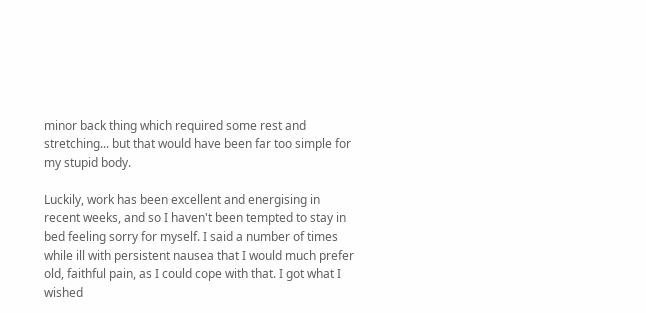minor back thing which required some rest and stretching... but that would have been far too simple for my stupid body.

Luckily, work has been excellent and energising in recent weeks, and so I haven't been tempted to stay in bed feeling sorry for myself. I said a number of times while ill with persistent nausea that I would much prefer old, faithful pain, as I could cope with that. I got what I wished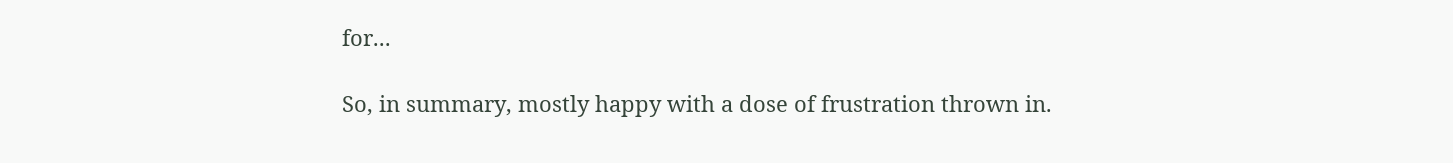for...

So, in summary, mostly happy with a dose of frustration thrown in.